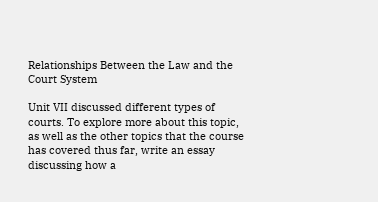Relationships Between the Law and the Court System

Unit VII discussed different types of courts. To explore more about this topic, as well as the other topics that the course has covered thus far, write an essay discussing how a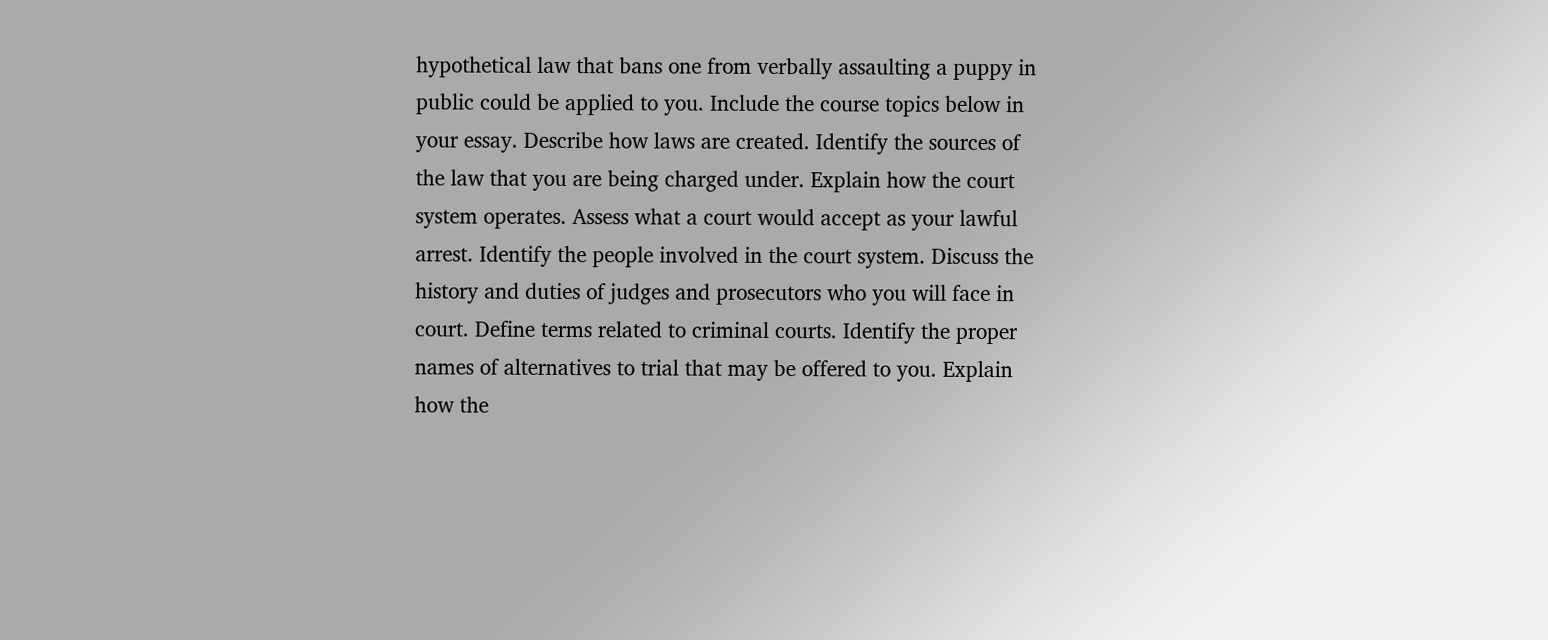hypothetical law that bans one from verbally assaulting a puppy in public could be applied to you. Include the course topics below in your essay. Describe how laws are created. Identify the sources of the law that you are being charged under. Explain how the court system operates. Assess what a court would accept as your lawful arrest. Identify the people involved in the court system. Discuss the history and duties of judges and prosecutors who you will face in court. Define terms related to criminal courts. Identify the proper names of alternatives to trial that may be offered to you. Explain how the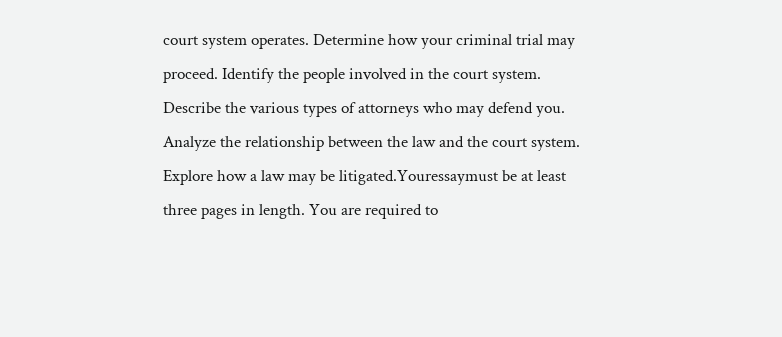court system operates. Determine how your criminal trial may proceed. Identify the people involved in the court system. Describe the various types of attorneys who may defend you. Analyze the relationship between the law and the court system. Explore how a law may be litigated.Youressaymust be at least three pages in length. You are required to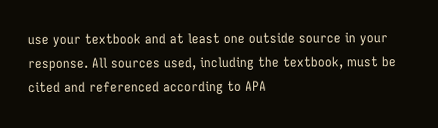use your textbook and at least one outside source in your response. All sources used, including the textbook, must be cited and referenced according to APA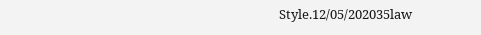Style.12/05/202035law